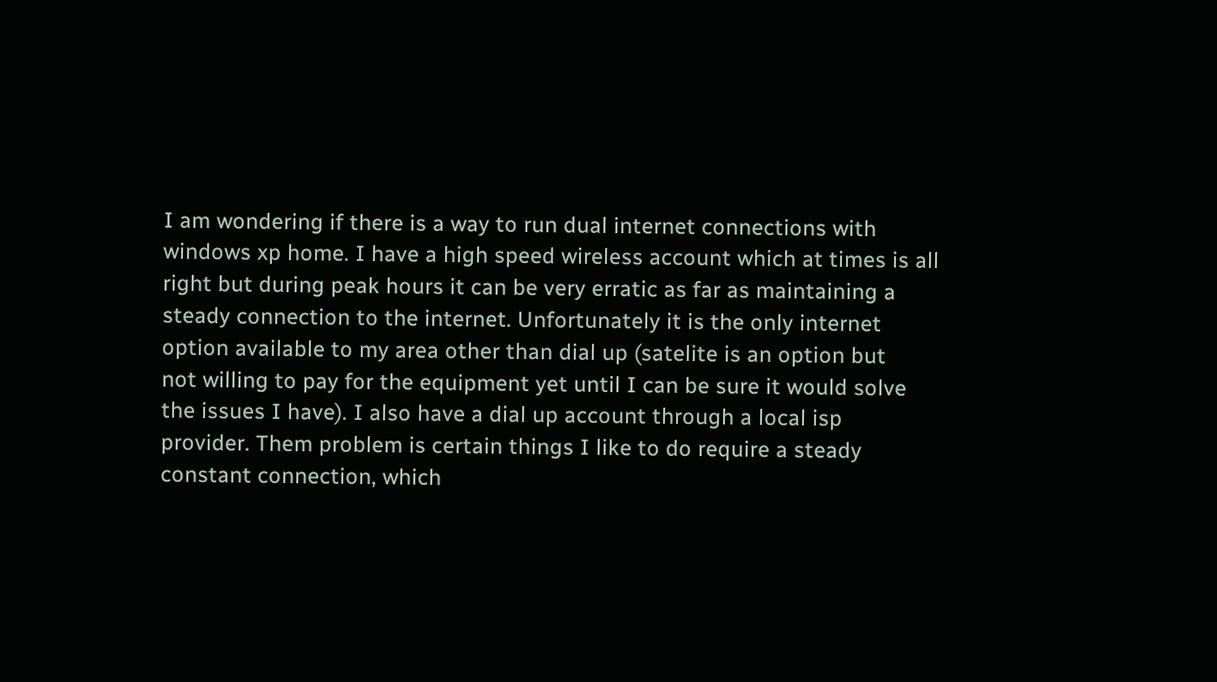I am wondering if there is a way to run dual internet connections with
windows xp home. I have a high speed wireless account which at times is all
right but during peak hours it can be very erratic as far as maintaining a
steady connection to the internet. Unfortunately it is the only internet
option available to my area other than dial up (satelite is an option but
not willing to pay for the equipment yet until I can be sure it would solve
the issues I have). I also have a dial up account through a local isp
provider. Them problem is certain things I like to do require a steady
constant connection, which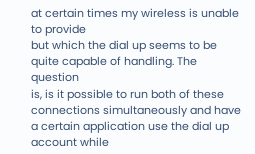at certain times my wireless is unable to provide
but which the dial up seems to be quite capable of handling. The question
is, is it possible to run both of these connections simultaneously and have
a certain application use the dial up account while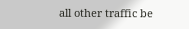all other traffic be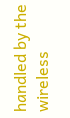handled by the wireless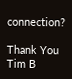connection?

Thank You
Tim B